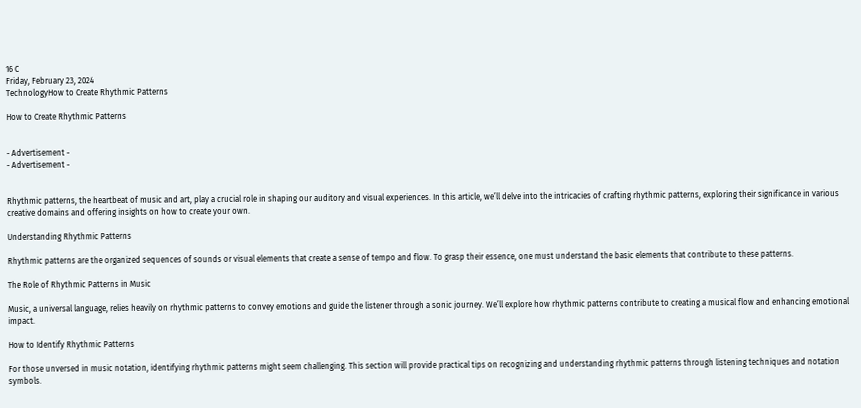16 C
Friday, February 23, 2024
TechnologyHow to Create Rhythmic Patterns

How to Create Rhythmic Patterns


- Advertisement -
- Advertisement -


Rhythmic patterns, the heartbeat of music and art, play a crucial role in shaping our auditory and visual experiences. In this article, we’ll delve into the intricacies of crafting rhythmic patterns, exploring their significance in various creative domains and offering insights on how to create your own.

Understanding Rhythmic Patterns

Rhythmic patterns are the organized sequences of sounds or visual elements that create a sense of tempo and flow. To grasp their essence, one must understand the basic elements that contribute to these patterns.

The Role of Rhythmic Patterns in Music

Music, a universal language, relies heavily on rhythmic patterns to convey emotions and guide the listener through a sonic journey. We’ll explore how rhythmic patterns contribute to creating a musical flow and enhancing emotional impact.

How to Identify Rhythmic Patterns

For those unversed in music notation, identifying rhythmic patterns might seem challenging. This section will provide practical tips on recognizing and understanding rhythmic patterns through listening techniques and notation symbols.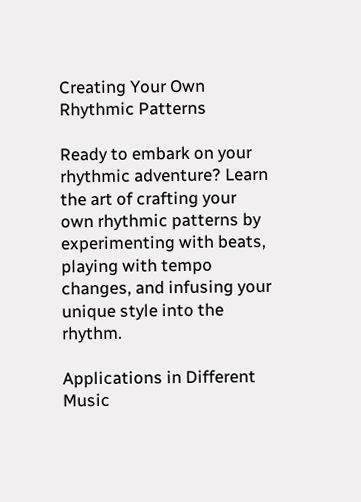Creating Your Own Rhythmic Patterns

Ready to embark on your rhythmic adventure? Learn the art of crafting your own rhythmic patterns by experimenting with beats, playing with tempo changes, and infusing your unique style into the rhythm.

Applications in Different Music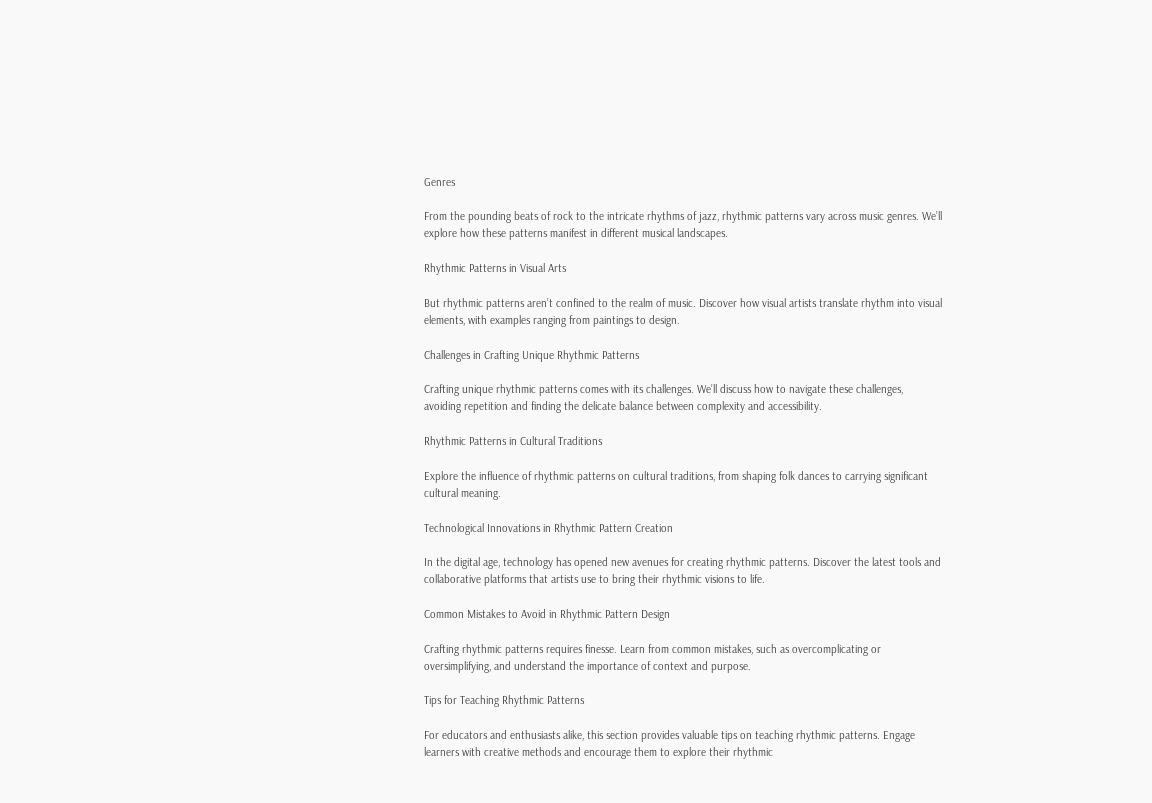Genres

From the pounding beats of rock to the intricate rhythms of jazz, rhythmic patterns vary across music genres. We’ll explore how these patterns manifest in different musical landscapes.

Rhythmic Patterns in Visual Arts

But rhythmic patterns aren’t confined to the realm of music. Discover how visual artists translate rhythm into visual elements, with examples ranging from paintings to design.

Challenges in Crafting Unique Rhythmic Patterns

Crafting unique rhythmic patterns comes with its challenges. We’ll discuss how to navigate these challenges, avoiding repetition and finding the delicate balance between complexity and accessibility.

Rhythmic Patterns in Cultural Traditions

Explore the influence of rhythmic patterns on cultural traditions, from shaping folk dances to carrying significant cultural meaning.

Technological Innovations in Rhythmic Pattern Creation

In the digital age, technology has opened new avenues for creating rhythmic patterns. Discover the latest tools and collaborative platforms that artists use to bring their rhythmic visions to life.

Common Mistakes to Avoid in Rhythmic Pattern Design

Crafting rhythmic patterns requires finesse. Learn from common mistakes, such as overcomplicating or oversimplifying, and understand the importance of context and purpose.

Tips for Teaching Rhythmic Patterns

For educators and enthusiasts alike, this section provides valuable tips on teaching rhythmic patterns. Engage learners with creative methods and encourage them to explore their rhythmic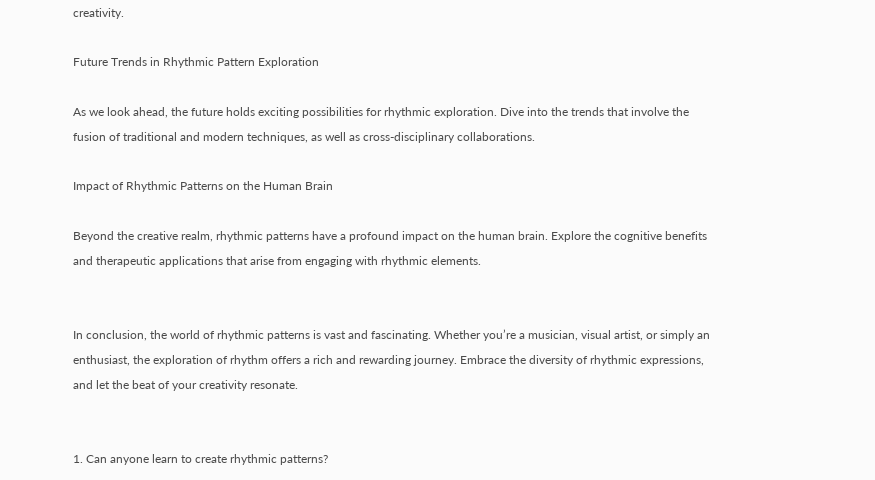creativity.

Future Trends in Rhythmic Pattern Exploration

As we look ahead, the future holds exciting possibilities for rhythmic exploration. Dive into the trends that involve the fusion of traditional and modern techniques, as well as cross-disciplinary collaborations.

Impact of Rhythmic Patterns on the Human Brain

Beyond the creative realm, rhythmic patterns have a profound impact on the human brain. Explore the cognitive benefits and therapeutic applications that arise from engaging with rhythmic elements.


In conclusion, the world of rhythmic patterns is vast and fascinating. Whether you’re a musician, visual artist, or simply an enthusiast, the exploration of rhythm offers a rich and rewarding journey. Embrace the diversity of rhythmic expressions, and let the beat of your creativity resonate.


1. Can anyone learn to create rhythmic patterns?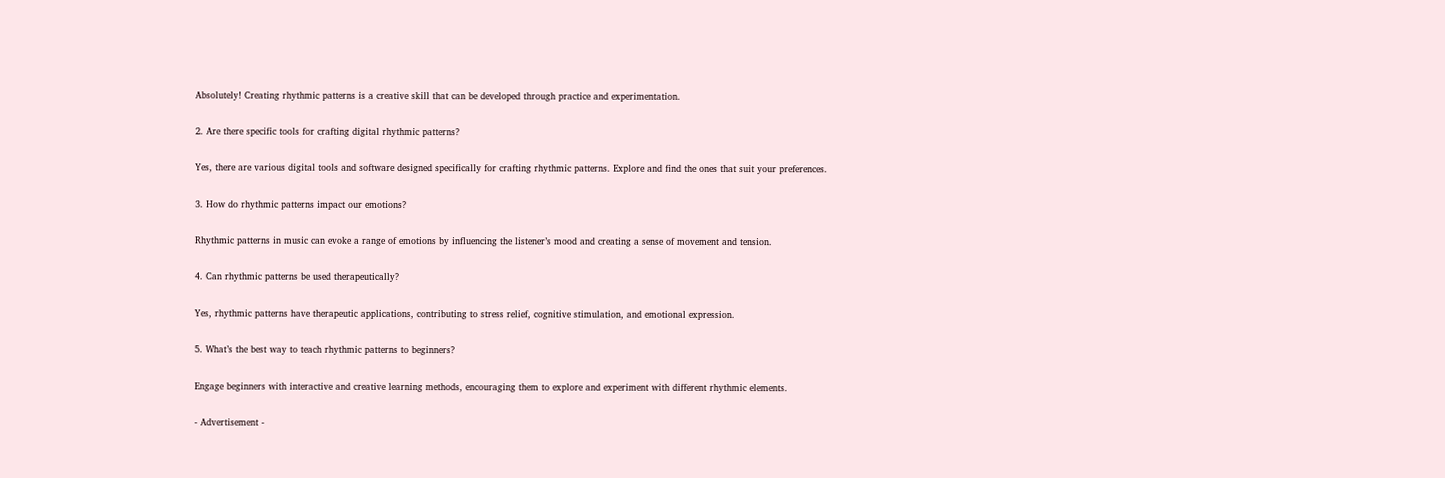Absolutely! Creating rhythmic patterns is a creative skill that can be developed through practice and experimentation.

2. Are there specific tools for crafting digital rhythmic patterns?

Yes, there are various digital tools and software designed specifically for crafting rhythmic patterns. Explore and find the ones that suit your preferences.

3. How do rhythmic patterns impact our emotions?

Rhythmic patterns in music can evoke a range of emotions by influencing the listener’s mood and creating a sense of movement and tension.

4. Can rhythmic patterns be used therapeutically?

Yes, rhythmic patterns have therapeutic applications, contributing to stress relief, cognitive stimulation, and emotional expression.

5. What’s the best way to teach rhythmic patterns to beginners?

Engage beginners with interactive and creative learning methods, encouraging them to explore and experiment with different rhythmic elements.

- Advertisement -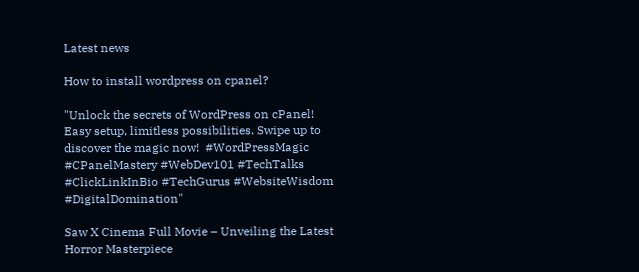Latest news

How to install wordpress on cpanel?

"Unlock the secrets of WordPress on cPanel!  Easy setup, limitless possibilities. Swipe up to discover the magic now!  #WordPressMagic #CPanelMastery #WebDev101 #TechTalks #ClickLinkInBio #TechGurus #WebsiteWisdom #DigitalDomination"

Saw X Cinema Full Movie – Unveiling the Latest Horror Masterpiece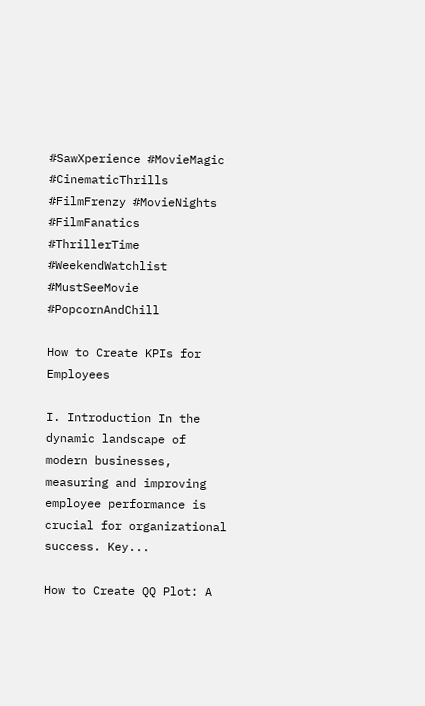#SawXperience #MovieMagic #CinematicThrills #FilmFrenzy #MovieNights #FilmFanatics #ThrillerTime #WeekendWatchlist #MustSeeMovie #PopcornAndChill

How to Create KPIs for Employees

I. Introduction In the dynamic landscape of modern businesses, measuring and improving employee performance is crucial for organizational success. Key...

How to Create QQ Plot: A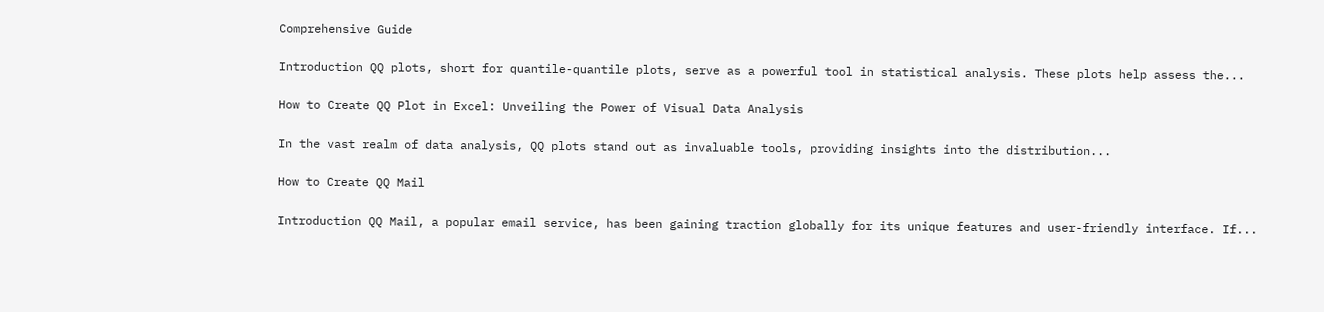Comprehensive Guide

Introduction QQ plots, short for quantile-quantile plots, serve as a powerful tool in statistical analysis. These plots help assess the...

How to Create QQ Plot in Excel: Unveiling the Power of Visual Data Analysis

In the vast realm of data analysis, QQ plots stand out as invaluable tools, providing insights into the distribution...

How to Create QQ Mail

Introduction QQ Mail, a popular email service, has been gaining traction globally for its unique features and user-friendly interface. If...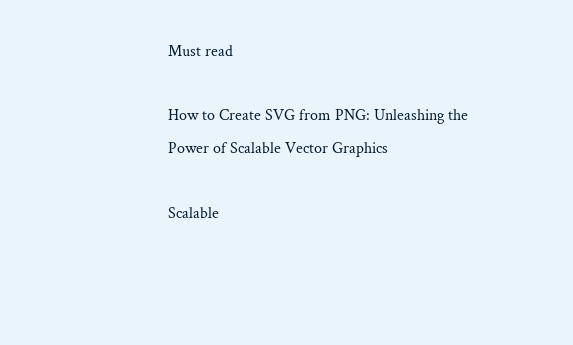Must read

How to Create SVG from PNG: Unleashing the Power of Scalable Vector Graphics

Scalable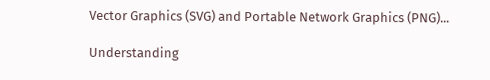Vector Graphics (SVG) and Portable Network Graphics (PNG)...

Understanding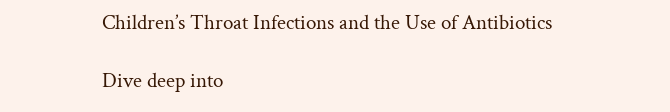Children’s Throat Infections and the Use of Antibiotics

Dive deep into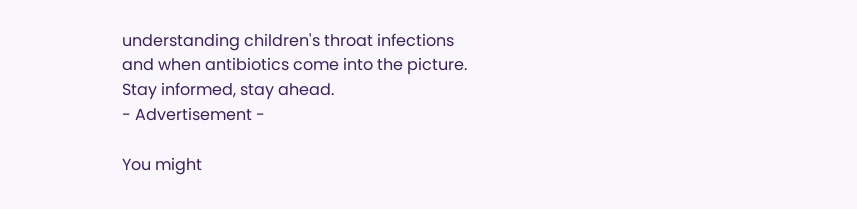understanding children's throat infections and when antibiotics come into the picture. Stay informed, stay ahead.
- Advertisement -

You might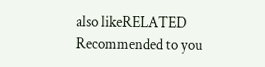also likeRELATED
Recommended to you